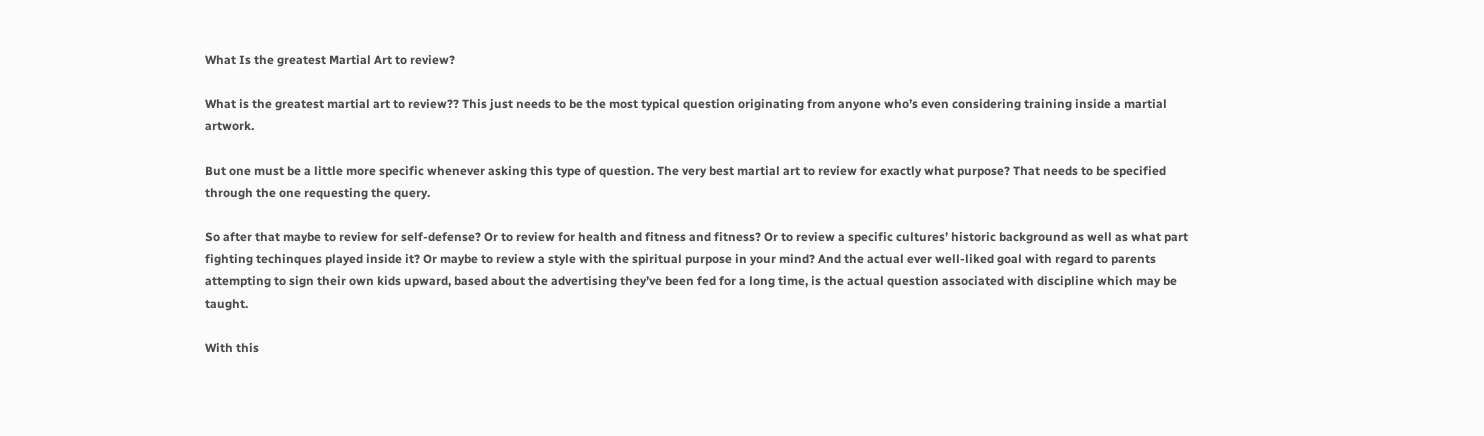What Is the greatest Martial Art to review?

What is the greatest martial art to review?? This just needs to be the most typical question originating from anyone who’s even considering training inside a martial artwork.

But one must be a little more specific whenever asking this type of question. The very best martial art to review for exactly what purpose? That needs to be specified through the one requesting the query.

So after that maybe to review for self-defense? Or to review for health and fitness and fitness? Or to review a specific cultures’ historic background as well as what part fighting techinques played inside it? Or maybe to review a style with the spiritual purpose in your mind? And the actual ever well-liked goal with regard to parents attempting to sign their own kids upward, based about the advertising they’ve been fed for a long time, is the actual question associated with discipline which may be taught.

With this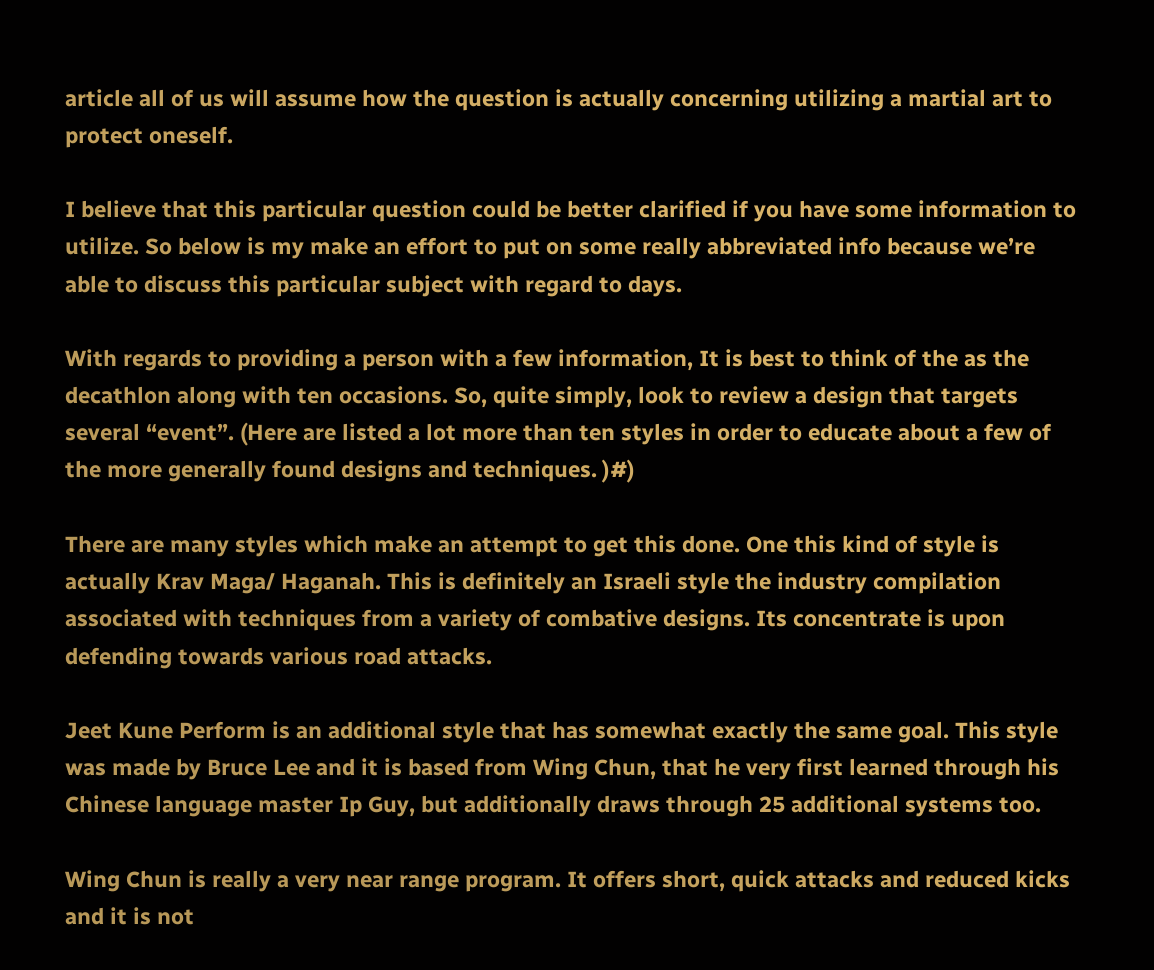article all of us will assume how the question is actually concerning utilizing a martial art to protect oneself.

I believe that this particular question could be better clarified if you have some information to utilize. So below is my make an effort to put on some really abbreviated info because we’re able to discuss this particular subject with regard to days.

With regards to providing a person with a few information, It is best to think of the as the decathlon along with ten occasions. So, quite simply, look to review a design that targets several “event”. (Here are listed a lot more than ten styles in order to educate about a few of the more generally found designs and techniques. )#)

There are many styles which make an attempt to get this done. One this kind of style is actually Krav Maga/ Haganah. This is definitely an Israeli style the industry compilation associated with techniques from a variety of combative designs. Its concentrate is upon defending towards various road attacks.

Jeet Kune Perform is an additional style that has somewhat exactly the same goal. This style was made by Bruce Lee and it is based from Wing Chun, that he very first learned through his Chinese language master Ip Guy, but additionally draws through 25 additional systems too.

Wing Chun is really a very near range program. It offers short, quick attacks and reduced kicks and it is not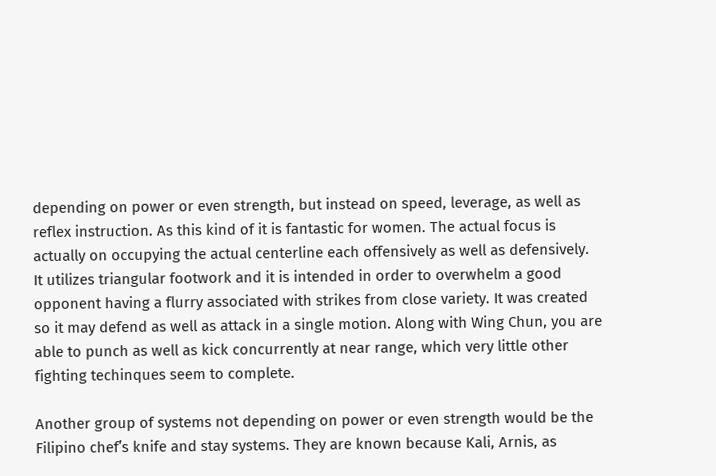depending on power or even strength, but instead on speed, leverage, as well as reflex instruction. As this kind of it is fantastic for women. The actual focus is actually on occupying the actual centerline each offensively as well as defensively. It utilizes triangular footwork and it is intended in order to overwhelm a good opponent having a flurry associated with strikes from close variety. It was created so it may defend as well as attack in a single motion. Along with Wing Chun, you are able to punch as well as kick concurrently at near range, which very little other fighting techinques seem to complete.

Another group of systems not depending on power or even strength would be the Filipino chef’s knife and stay systems. They are known because Kali, Arnis, as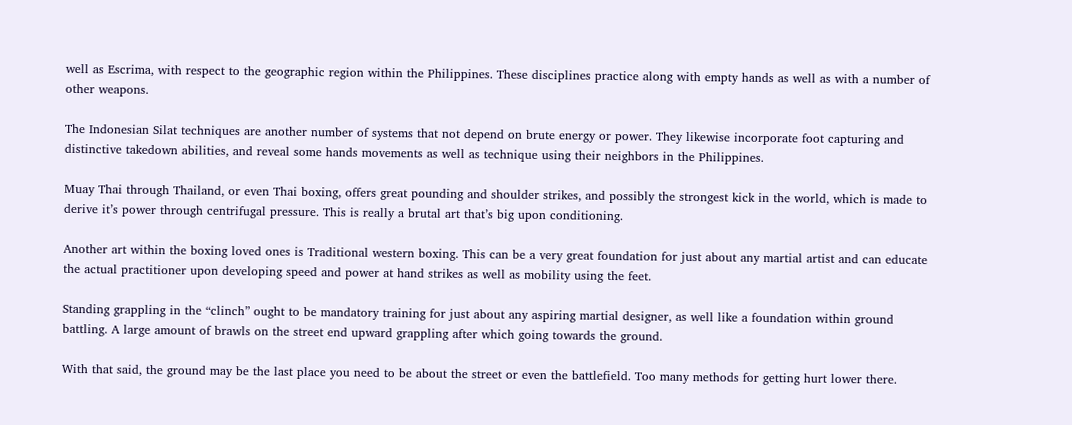well as Escrima, with respect to the geographic region within the Philippines. These disciplines practice along with empty hands as well as with a number of other weapons.

The Indonesian Silat techniques are another number of systems that not depend on brute energy or power. They likewise incorporate foot capturing and distinctive takedown abilities, and reveal some hands movements as well as technique using their neighbors in the Philippines.

Muay Thai through Thailand, or even Thai boxing, offers great pounding and shoulder strikes, and possibly the strongest kick in the world, which is made to derive it’s power through centrifugal pressure. This is really a brutal art that’s big upon conditioning.

Another art within the boxing loved ones is Traditional western boxing. This can be a very great foundation for just about any martial artist and can educate the actual practitioner upon developing speed and power at hand strikes as well as mobility using the feet.

Standing grappling in the “clinch” ought to be mandatory training for just about any aspiring martial designer, as well like a foundation within ground battling. A large amount of brawls on the street end upward grappling after which going towards the ground.

With that said, the ground may be the last place you need to be about the street or even the battlefield. Too many methods for getting hurt lower there.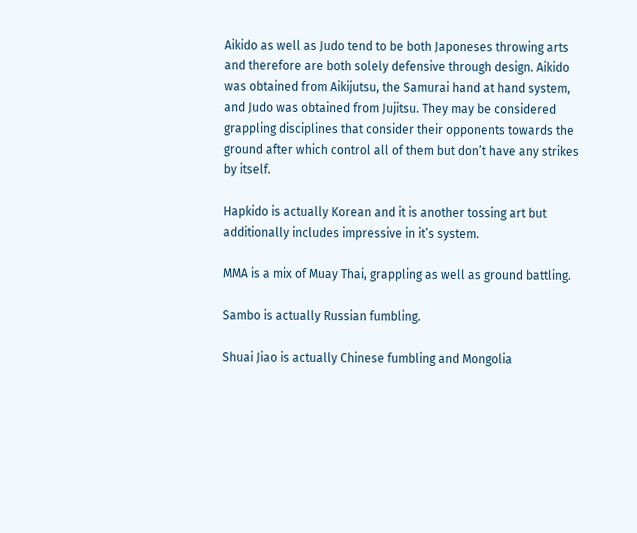Aikido as well as Judo tend to be both Japoneses throwing arts and therefore are both solely defensive through design. Aikido was obtained from Aikijutsu, the Samurai hand at hand system, and Judo was obtained from Jujitsu. They may be considered grappling disciplines that consider their opponents towards the ground after which control all of them but don’t have any strikes by itself.

Hapkido is actually Korean and it is another tossing art but additionally includes impressive in it’s system.

MMA is a mix of Muay Thai, grappling as well as ground battling.

Sambo is actually Russian fumbling.

Shuai Jiao is actually Chinese fumbling and Mongolia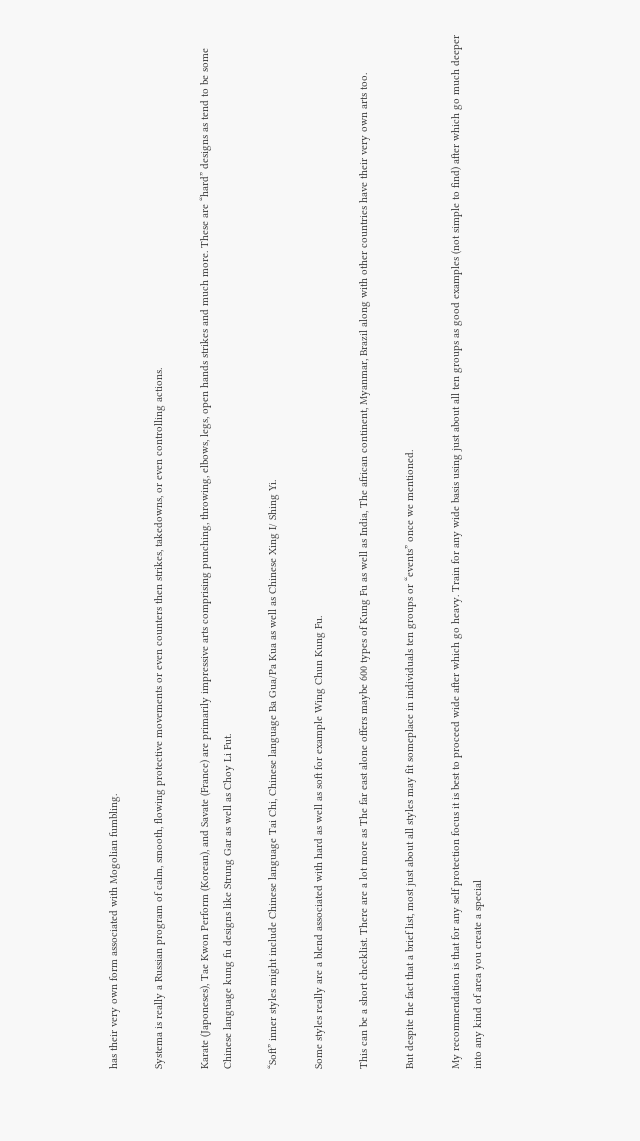has their very own form associated with Mogolian fumbling.

Systema is really a Russian program of calm, smooth, flowing protective movements or even counters then strikes, takedowns, or even controlling actions.

Karate (Japoneses), Tae Kwon Perform (Korean), and Savate (France) are primarily impressive arts comprising punching, throwing, elbows, legs, open hands strikes and much more. These are “hard” designs as tend to be some Chinese language kung fu designs like Strung Gar as well as Choy Li Fut.

“Soft” inner styles might include Chinese language Tai Chi, Chinese language Ba Gua/Pa Kua as well as Chinese Xing I/ Shing Yi.

Some styles really are a blend associated with hard as well as soft for example Wing Chun Kung Fu.

This can be a short checklist. There are a lot more as The far east alone offers maybe 600 types of Kung Fu as well as India, The african continent, Myanmar, Brazil along with other countries have their very own arts too.

But despite the fact that a brief list, most just about all styles may fit someplace in individuals ten groups or “events” once we mentioned.

My recommendation is that for any self protection focus it is best to proceed wide after which go heavy. Train for any wide basis using just about all ten groups as good examples (not simple to find) after which go much deeper into any kind of area you create a special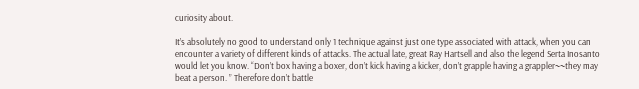curiosity about.

It’s absolutely no good to understand only 1 technique against just one type associated with attack, when you can encounter a variety of different kinds of attacks. The actual late, great Ray Hartsell and also the legend Serta Inosanto would let you know. “Don’t box having a boxer, don’t kick having a kicker, don’t grapple having a grappler~~they may beat a person. ” Therefore don’t battle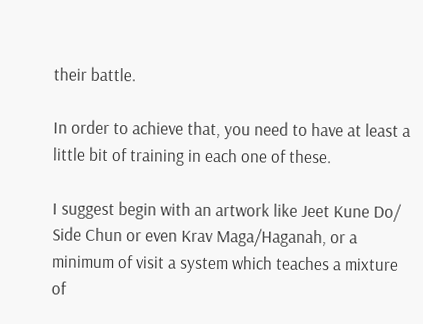their battle.

In order to achieve that, you need to have at least a little bit of training in each one of these.

I suggest begin with an artwork like Jeet Kune Do/ Side Chun or even Krav Maga/Haganah, or a minimum of visit a system which teaches a mixture of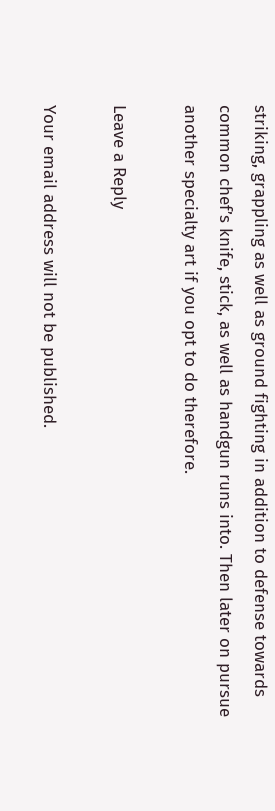striking, grappling as well as ground fighting in addition to defense towards common chef’s knife, stick, as well as handgun runs into. Then later on pursue another specialty art if you opt to do therefore.

Leave a Reply

Your email address will not be published.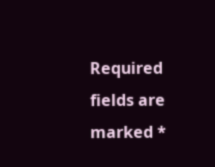Required fields are marked *